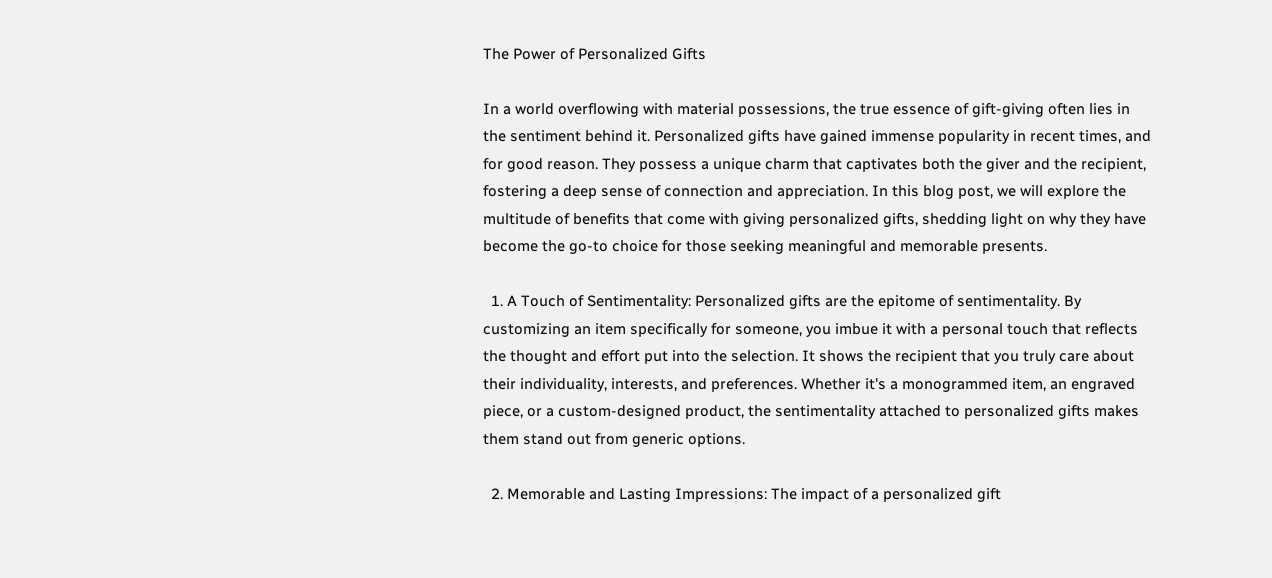The Power of Personalized Gifts

In a world overflowing with material possessions, the true essence of gift-giving often lies in the sentiment behind it. Personalized gifts have gained immense popularity in recent times, and for good reason. They possess a unique charm that captivates both the giver and the recipient, fostering a deep sense of connection and appreciation. In this blog post, we will explore the multitude of benefits that come with giving personalized gifts, shedding light on why they have become the go-to choice for those seeking meaningful and memorable presents.

  1. A Touch of Sentimentality: Personalized gifts are the epitome of sentimentality. By customizing an item specifically for someone, you imbue it with a personal touch that reflects the thought and effort put into the selection. It shows the recipient that you truly care about their individuality, interests, and preferences. Whether it's a monogrammed item, an engraved piece, or a custom-designed product, the sentimentality attached to personalized gifts makes them stand out from generic options.

  2. Memorable and Lasting Impressions: The impact of a personalized gift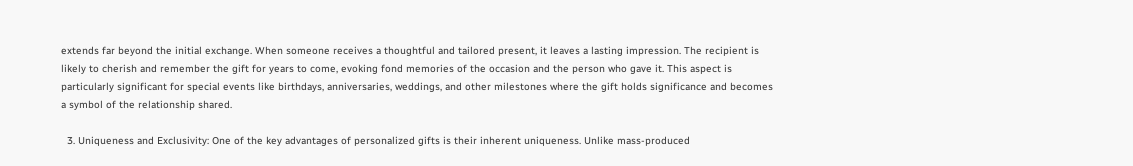extends far beyond the initial exchange. When someone receives a thoughtful and tailored present, it leaves a lasting impression. The recipient is likely to cherish and remember the gift for years to come, evoking fond memories of the occasion and the person who gave it. This aspect is particularly significant for special events like birthdays, anniversaries, weddings, and other milestones where the gift holds significance and becomes a symbol of the relationship shared.

  3. Uniqueness and Exclusivity: One of the key advantages of personalized gifts is their inherent uniqueness. Unlike mass-produced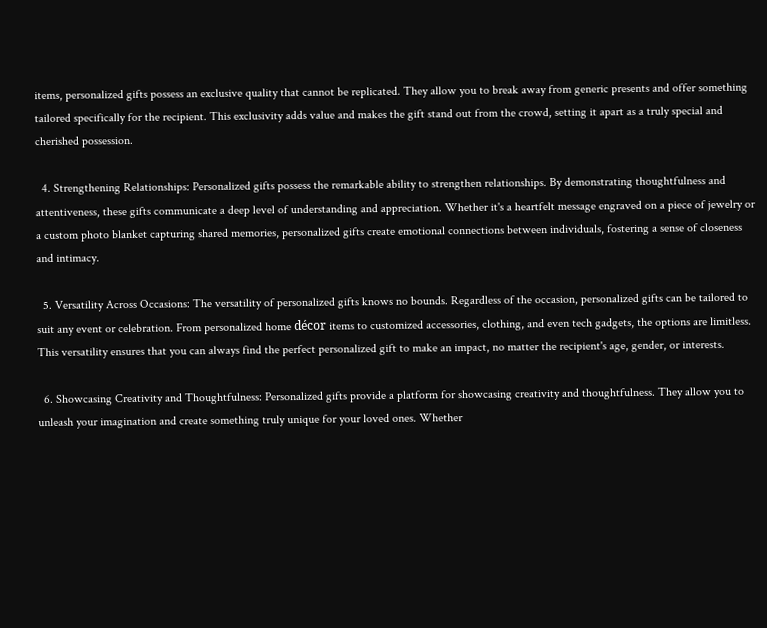items, personalized gifts possess an exclusive quality that cannot be replicated. They allow you to break away from generic presents and offer something tailored specifically for the recipient. This exclusivity adds value and makes the gift stand out from the crowd, setting it apart as a truly special and cherished possession.

  4. Strengthening Relationships: Personalized gifts possess the remarkable ability to strengthen relationships. By demonstrating thoughtfulness and attentiveness, these gifts communicate a deep level of understanding and appreciation. Whether it's a heartfelt message engraved on a piece of jewelry or a custom photo blanket capturing shared memories, personalized gifts create emotional connections between individuals, fostering a sense of closeness and intimacy.

  5. Versatility Across Occasions: The versatility of personalized gifts knows no bounds. Regardless of the occasion, personalized gifts can be tailored to suit any event or celebration. From personalized home décor items to customized accessories, clothing, and even tech gadgets, the options are limitless. This versatility ensures that you can always find the perfect personalized gift to make an impact, no matter the recipient's age, gender, or interests.

  6. Showcasing Creativity and Thoughtfulness: Personalized gifts provide a platform for showcasing creativity and thoughtfulness. They allow you to unleash your imagination and create something truly unique for your loved ones. Whether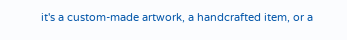it's a custom-made artwork, a handcrafted item, or a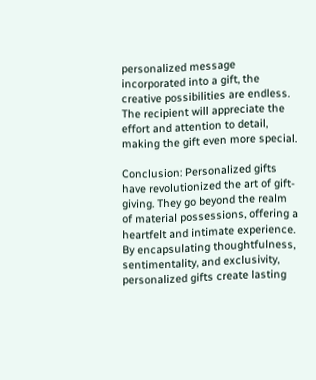personalized message incorporated into a gift, the creative possibilities are endless. The recipient will appreciate the effort and attention to detail, making the gift even more special.

Conclusion: Personalized gifts have revolutionized the art of gift-giving. They go beyond the realm of material possessions, offering a heartfelt and intimate experience. By encapsulating thoughtfulness, sentimentality, and exclusivity, personalized gifts create lasting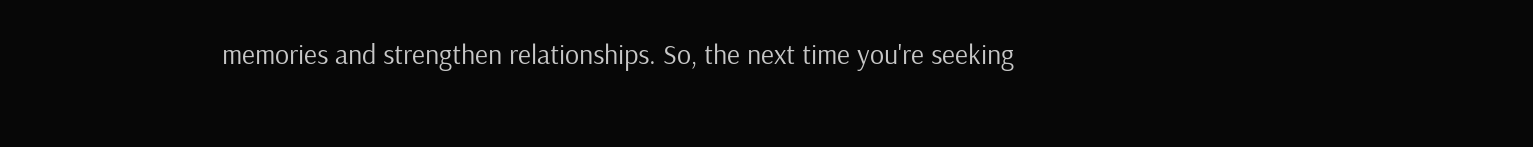memories and strengthen relationships. So, the next time you're seeking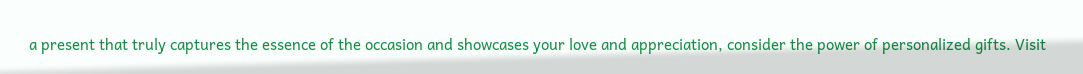a present that truly captures the essence of the occasion and showcases your love and appreciation, consider the power of personalized gifts. Visit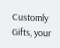Customly Gifts, your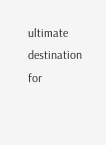ultimate destination for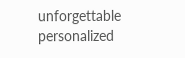unforgettable personalized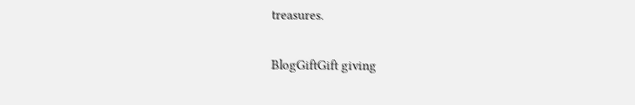treasures.

BlogGiftGift giving